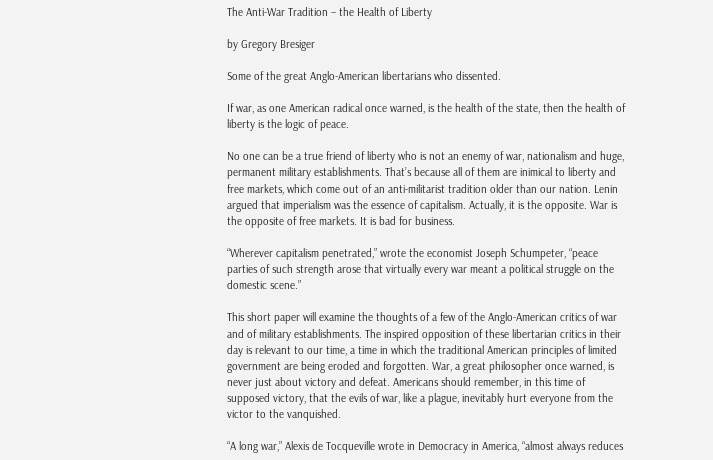The Anti-War Tradition – the Health of Liberty

by Gregory Bresiger

Some of the great Anglo-American libertarians who dissented.

If war, as one American radical once warned, is the health of the state, then the health of liberty is the logic of peace.

No one can be a true friend of liberty who is not an enemy of war, nationalism and huge, permanent military establishments. That’s because all of them are inimical to liberty and free markets, which come out of an anti-militarist tradition older than our nation. Lenin argued that imperialism was the essence of capitalism. Actually, it is the opposite. War is the opposite of free markets. It is bad for business.

“Wherever capitalism penetrated,” wrote the economist Joseph Schumpeter, “peace parties of such strength arose that virtually every war meant a political struggle on the domestic scene.”

This short paper will examine the thoughts of a few of the Anglo-American critics of war and of military establishments. The inspired opposition of these libertarian critics in their day is relevant to our time, a time in which the traditional American principles of limited government are being eroded and forgotten. War, a great philosopher once warned, is never just about victory and defeat. Americans should remember, in this time of supposed victory, that the evils of war, like a plague, inevitably hurt everyone from the victor to the vanquished.

“A long war,” Alexis de Tocqueville wrote in Democracy in America, “almost always reduces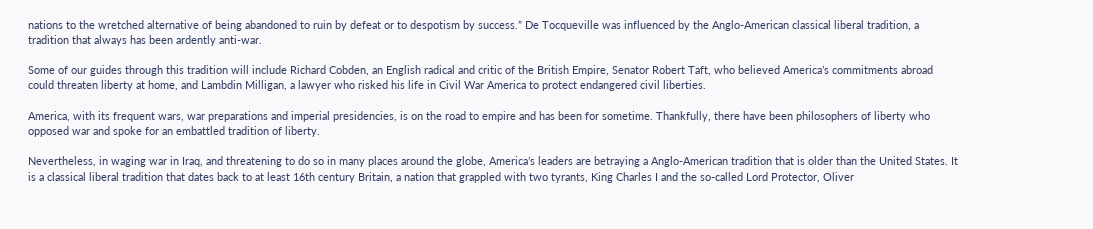nations to the wretched alternative of being abandoned to ruin by defeat or to despotism by success.” De Tocqueville was influenced by the Anglo-American classical liberal tradition, a tradition that always has been ardently anti-war.

Some of our guides through this tradition will include Richard Cobden, an English radical and critic of the British Empire, Senator Robert Taft, who believed America’s commitments abroad could threaten liberty at home, and Lambdin Milligan, a lawyer who risked his life in Civil War America to protect endangered civil liberties.

America, with its frequent wars, war preparations and imperial presidencies, is on the road to empire and has been for sometime. Thankfully, there have been philosophers of liberty who opposed war and spoke for an embattled tradition of liberty.

Nevertheless, in waging war in Iraq, and threatening to do so in many places around the globe, America’s leaders are betraying a Anglo-American tradition that is older than the United States. It is a classical liberal tradition that dates back to at least 16th century Britain, a nation that grappled with two tyrants, King Charles I and the so-called Lord Protector, Oliver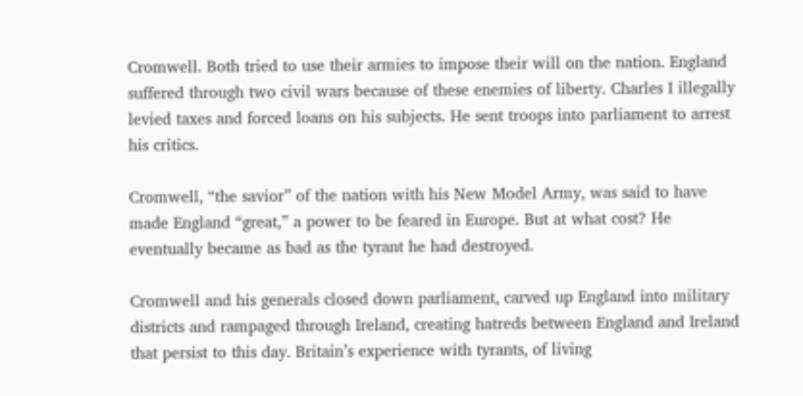Cromwell. Both tried to use their armies to impose their will on the nation. England suffered through two civil wars because of these enemies of liberty. Charles I illegally levied taxes and forced loans on his subjects. He sent troops into parliament to arrest his critics.

Cromwell, “the savior” of the nation with his New Model Army, was said to have made England “great,” a power to be feared in Europe. But at what cost? He eventually became as bad as the tyrant he had destroyed.

Cromwell and his generals closed down parliament, carved up England into military districts and rampaged through Ireland, creating hatreds between England and Ireland that persist to this day. Britain’s experience with tyrants, of living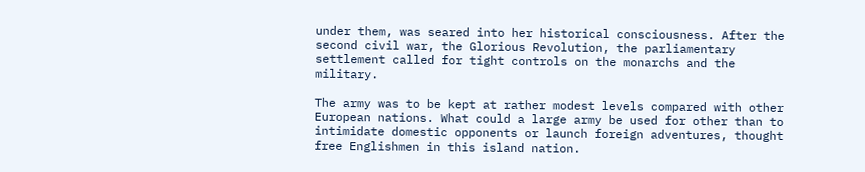under them, was seared into her historical consciousness. After the second civil war, the Glorious Revolution, the parliamentary settlement called for tight controls on the monarchs and the military.

The army was to be kept at rather modest levels compared with other European nations. What could a large army be used for other than to intimidate domestic opponents or launch foreign adventures, thought free Englishmen in this island nation.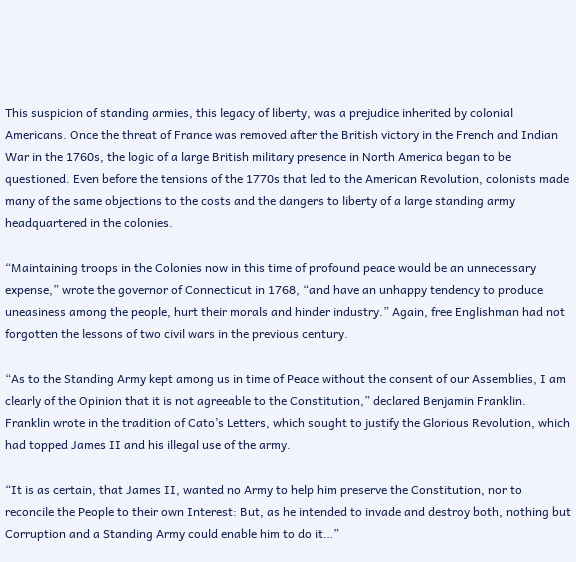This suspicion of standing armies, this legacy of liberty, was a prejudice inherited by colonial Americans. Once the threat of France was removed after the British victory in the French and Indian War in the 1760s, the logic of a large British military presence in North America began to be questioned. Even before the tensions of the 1770s that led to the American Revolution, colonists made many of the same objections to the costs and the dangers to liberty of a large standing army headquartered in the colonies.

“Maintaining troops in the Colonies now in this time of profound peace would be an unnecessary expense,” wrote the governor of Connecticut in 1768, “and have an unhappy tendency to produce uneasiness among the people, hurt their morals and hinder industry.” Again, free Englishman had not forgotten the lessons of two civil wars in the previous century.

“As to the Standing Army kept among us in time of Peace without the consent of our Assemblies, I am clearly of the Opinion that it is not agreeable to the Constitution,” declared Benjamin Franklin. Franklin wrote in the tradition of Cato’s Letters, which sought to justify the Glorious Revolution, which had topped James II and his illegal use of the army.

“It is as certain, that James II, wanted no Army to help him preserve the Constitution, nor to reconcile the People to their own Interest: But, as he intended to invade and destroy both, nothing but Corruption and a Standing Army could enable him to do it…”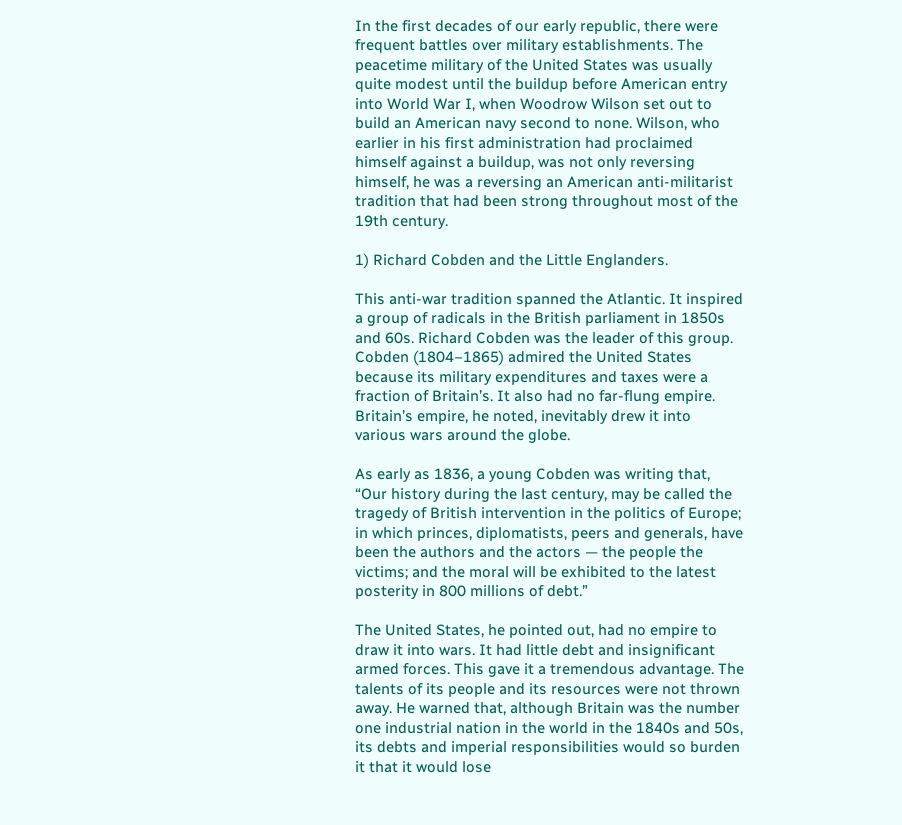In the first decades of our early republic, there were frequent battles over military establishments. The peacetime military of the United States was usually quite modest until the buildup before American entry into World War I, when Woodrow Wilson set out to build an American navy second to none. Wilson, who earlier in his first administration had proclaimed himself against a buildup, was not only reversing himself, he was a reversing an American anti-militarist tradition that had been strong throughout most of the 19th century.

1) Richard Cobden and the Little Englanders.

This anti-war tradition spanned the Atlantic. It inspired a group of radicals in the British parliament in 1850s and 60s. Richard Cobden was the leader of this group. Cobden (1804–1865) admired the United States because its military expenditures and taxes were a fraction of Britain’s. It also had no far-flung empire. Britain’s empire, he noted, inevitably drew it into various wars around the globe.

As early as 1836, a young Cobden was writing that, “Our history during the last century, may be called the tragedy of British intervention in the politics of Europe; in which princes, diplomatists, peers and generals, have been the authors and the actors — the people the victims; and the moral will be exhibited to the latest posterity in 800 millions of debt.”

The United States, he pointed out, had no empire to draw it into wars. It had little debt and insignificant armed forces. This gave it a tremendous advantage. The talents of its people and its resources were not thrown away. He warned that, although Britain was the number one industrial nation in the world in the 1840s and 50s, its debts and imperial responsibilities would so burden it that it would lose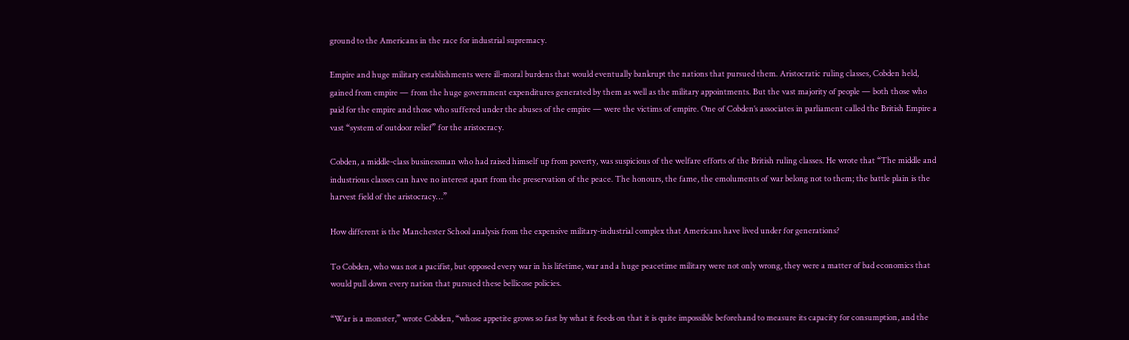ground to the Americans in the race for industrial supremacy.

Empire and huge military establishments were ill-moral burdens that would eventually bankrupt the nations that pursued them. Aristocratic ruling classes, Cobden held, gained from empire — from the huge government expenditures generated by them as well as the military appointments. But the vast majority of people — both those who paid for the empire and those who suffered under the abuses of the empire — were the victims of empire. One of Cobden’s associates in parliament called the British Empire a vast “system of outdoor relief” for the aristocracy.

Cobden, a middle-class businessman who had raised himself up from poverty, was suspicious of the welfare efforts of the British ruling classes. He wrote that “The middle and industrious classes can have no interest apart from the preservation of the peace. The honours, the fame, the emoluments of war belong not to them; the battle plain is the harvest field of the aristocracy…”

How different is the Manchester School analysis from the expensive military-industrial complex that Americans have lived under for generations?

To Cobden, who was not a pacifist, but opposed every war in his lifetime, war and a huge peacetime military were not only wrong, they were a matter of bad economics that would pull down every nation that pursued these bellicose policies.

“War is a monster,” wrote Cobden, “whose appetite grows so fast by what it feeds on that it is quite impossible beforehand to measure its capacity for consumption, and the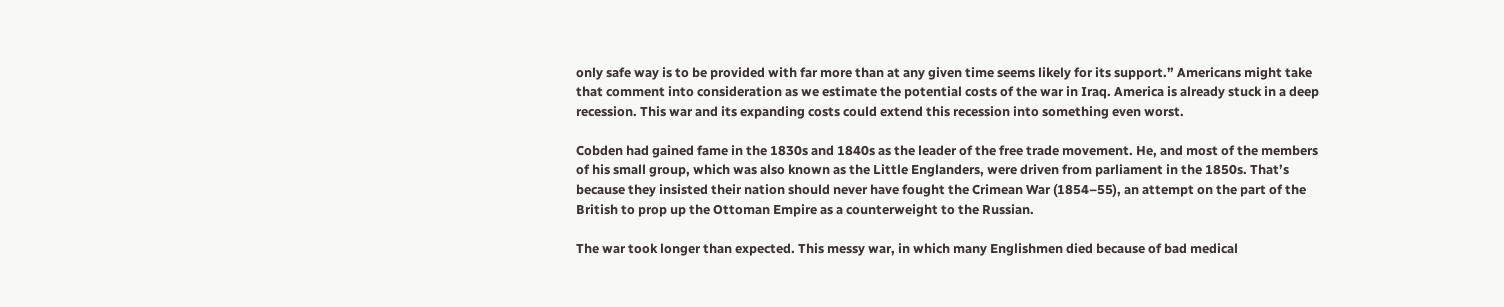only safe way is to be provided with far more than at any given time seems likely for its support.” Americans might take that comment into consideration as we estimate the potential costs of the war in Iraq. America is already stuck in a deep recession. This war and its expanding costs could extend this recession into something even worst.

Cobden had gained fame in the 1830s and 1840s as the leader of the free trade movement. He, and most of the members of his small group, which was also known as the Little Englanders, were driven from parliament in the 1850s. That’s because they insisted their nation should never have fought the Crimean War (1854–55), an attempt on the part of the British to prop up the Ottoman Empire as a counterweight to the Russian.

The war took longer than expected. This messy war, in which many Englishmen died because of bad medical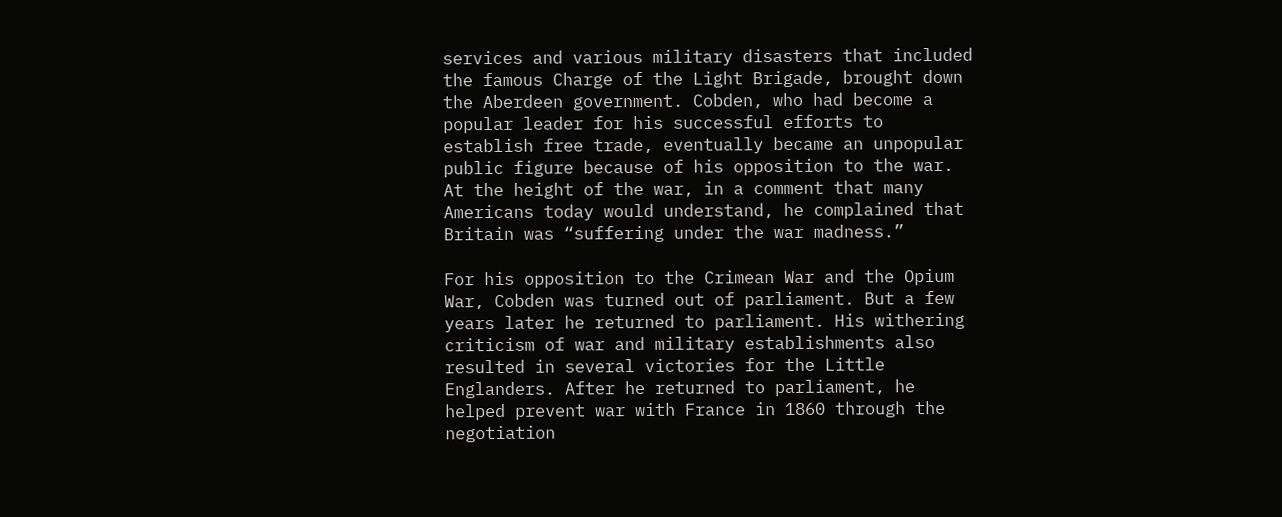services and various military disasters that included the famous Charge of the Light Brigade, brought down the Aberdeen government. Cobden, who had become a popular leader for his successful efforts to establish free trade, eventually became an unpopular public figure because of his opposition to the war. At the height of the war, in a comment that many Americans today would understand, he complained that Britain was “suffering under the war madness.”

For his opposition to the Crimean War and the Opium War, Cobden was turned out of parliament. But a few years later he returned to parliament. His withering criticism of war and military establishments also resulted in several victories for the Little Englanders. After he returned to parliament, he helped prevent war with France in 1860 through the negotiation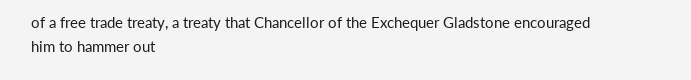of a free trade treaty, a treaty that Chancellor of the Exchequer Gladstone encouraged him to hammer out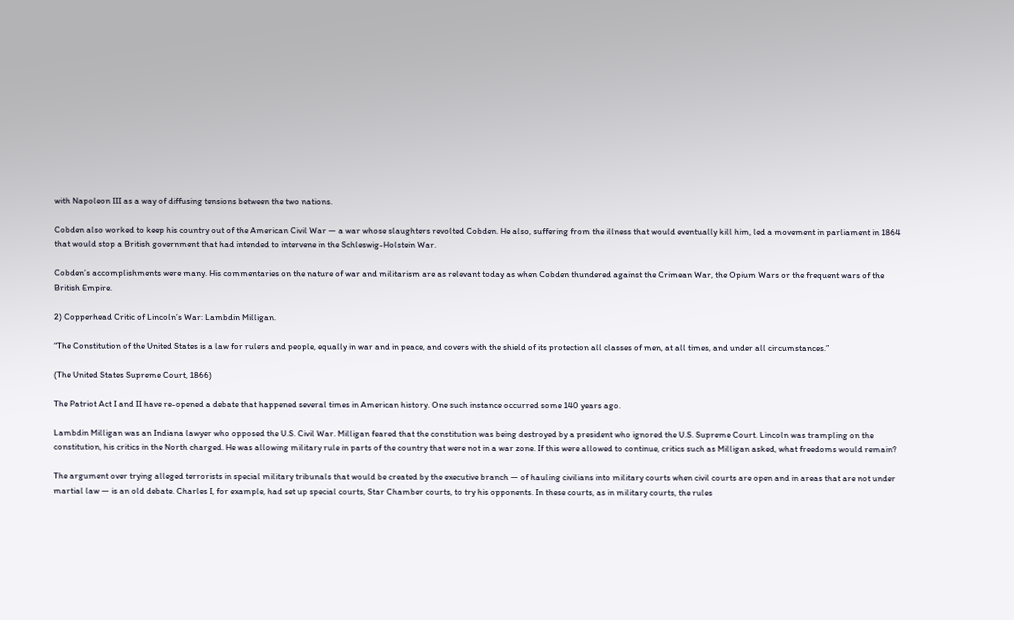with Napoleon III as a way of diffusing tensions between the two nations.

Cobden also worked to keep his country out of the American Civil War — a war whose slaughters revolted Cobden. He also, suffering from the illness that would eventually kill him, led a movement in parliament in 1864 that would stop a British government that had intended to intervene in the Schleswig-Holstein War.

Cobden’s accomplishments were many. His commentaries on the nature of war and militarism are as relevant today as when Cobden thundered against the Crimean War, the Opium Wars or the frequent wars of the British Empire.

2) Copperhead Critic of Lincoln’s War: Lambdin Milligan.

“The Constitution of the United States is a law for rulers and people, equally in war and in peace, and covers with the shield of its protection all classes of men, at all times, and under all circumstances.”

(The United States Supreme Court, 1866)

The Patriot Act I and II have re-opened a debate that happened several times in American history. One such instance occurred some 140 years ago.

Lambdin Milligan was an Indiana lawyer who opposed the U.S. Civil War. Milligan feared that the constitution was being destroyed by a president who ignored the U.S. Supreme Court. Lincoln was trampling on the constitution, his critics in the North charged. He was allowing military rule in parts of the country that were not in a war zone. If this were allowed to continue, critics such as Milligan asked, what freedoms would remain?

The argument over trying alleged terrorists in special military tribunals that would be created by the executive branch — of hauling civilians into military courts when civil courts are open and in areas that are not under martial law — is an old debate. Charles I, for example, had set up special courts, Star Chamber courts, to try his opponents. In these courts, as in military courts, the rules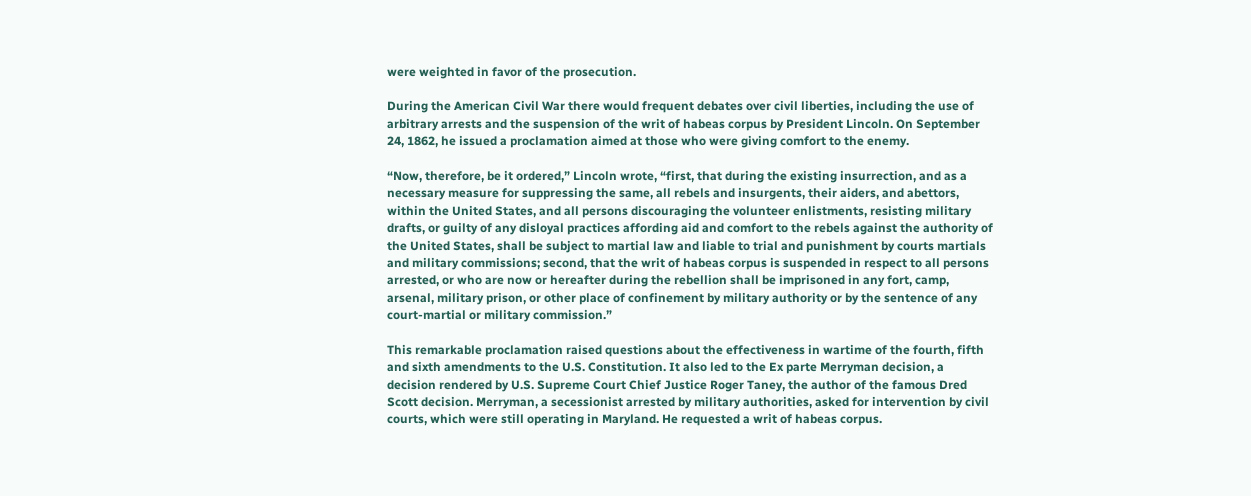were weighted in favor of the prosecution.

During the American Civil War there would frequent debates over civil liberties, including the use of arbitrary arrests and the suspension of the writ of habeas corpus by President Lincoln. On September 24, 1862, he issued a proclamation aimed at those who were giving comfort to the enemy.

“Now, therefore, be it ordered,” Lincoln wrote, “first, that during the existing insurrection, and as a necessary measure for suppressing the same, all rebels and insurgents, their aiders, and abettors, within the United States, and all persons discouraging the volunteer enlistments, resisting military drafts, or guilty of any disloyal practices affording aid and comfort to the rebels against the authority of the United States, shall be subject to martial law and liable to trial and punishment by courts martials and military commissions; second, that the writ of habeas corpus is suspended in respect to all persons arrested, or who are now or hereafter during the rebellion shall be imprisoned in any fort, camp, arsenal, military prison, or other place of confinement by military authority or by the sentence of any court-martial or military commission.”

This remarkable proclamation raised questions about the effectiveness in wartime of the fourth, fifth and sixth amendments to the U.S. Constitution. It also led to the Ex parte Merryman decision, a decision rendered by U.S. Supreme Court Chief Justice Roger Taney, the author of the famous Dred Scott decision. Merryman, a secessionist arrested by military authorities, asked for intervention by civil courts, which were still operating in Maryland. He requested a writ of habeas corpus.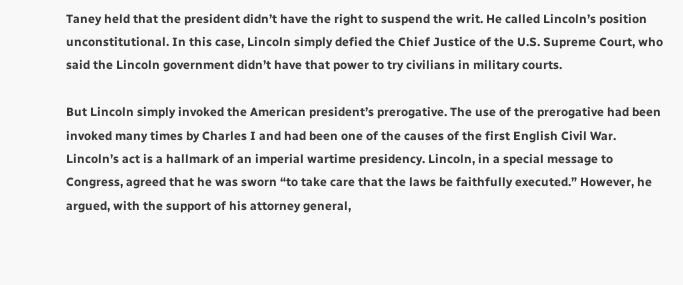Taney held that the president didn’t have the right to suspend the writ. He called Lincoln’s position unconstitutional. In this case, Lincoln simply defied the Chief Justice of the U.S. Supreme Court, who said the Lincoln government didn’t have that power to try civilians in military courts.

But Lincoln simply invoked the American president’s prerogative. The use of the prerogative had been invoked many times by Charles I and had been one of the causes of the first English Civil War. Lincoln’s act is a hallmark of an imperial wartime presidency. Lincoln, in a special message to Congress, agreed that he was sworn “to take care that the laws be faithfully executed.” However, he argued, with the support of his attorney general,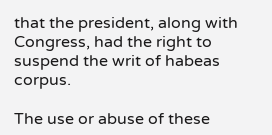that the president, along with Congress, had the right to suspend the writ of habeas corpus.

The use or abuse of these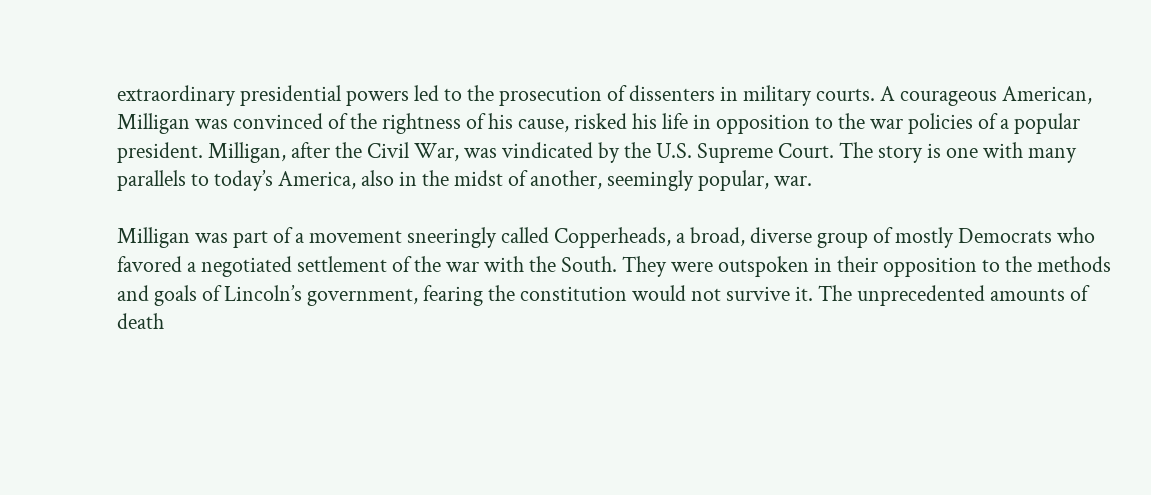extraordinary presidential powers led to the prosecution of dissenters in military courts. A courageous American, Milligan was convinced of the rightness of his cause, risked his life in opposition to the war policies of a popular president. Milligan, after the Civil War, was vindicated by the U.S. Supreme Court. The story is one with many parallels to today’s America, also in the midst of another, seemingly popular, war.

Milligan was part of a movement sneeringly called Copperheads, a broad, diverse group of mostly Democrats who favored a negotiated settlement of the war with the South. They were outspoken in their opposition to the methods and goals of Lincoln’s government, fearing the constitution would not survive it. The unprecedented amounts of death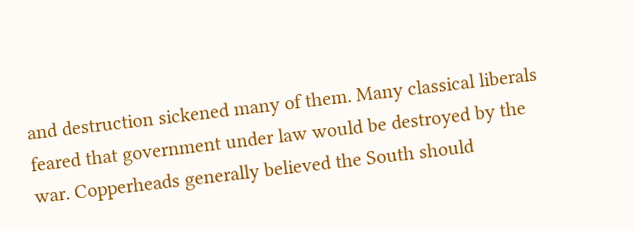and destruction sickened many of them. Many classical liberals feared that government under law would be destroyed by the war. Copperheads generally believed the South should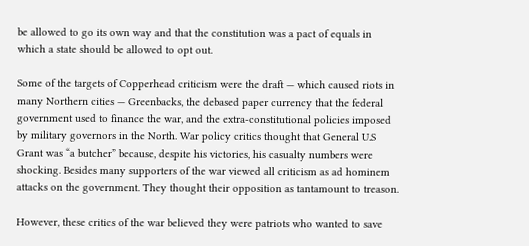be allowed to go its own way and that the constitution was a pact of equals in which a state should be allowed to opt out.

Some of the targets of Copperhead criticism were the draft — which caused riots in many Northern cities — Greenbacks, the debased paper currency that the federal government used to finance the war, and the extra-constitutional policies imposed by military governors in the North. War policy critics thought that General U.S Grant was “a butcher” because, despite his victories, his casualty numbers were shocking. Besides many supporters of the war viewed all criticism as ad hominem attacks on the government. They thought their opposition as tantamount to treason.

However, these critics of the war believed they were patriots who wanted to save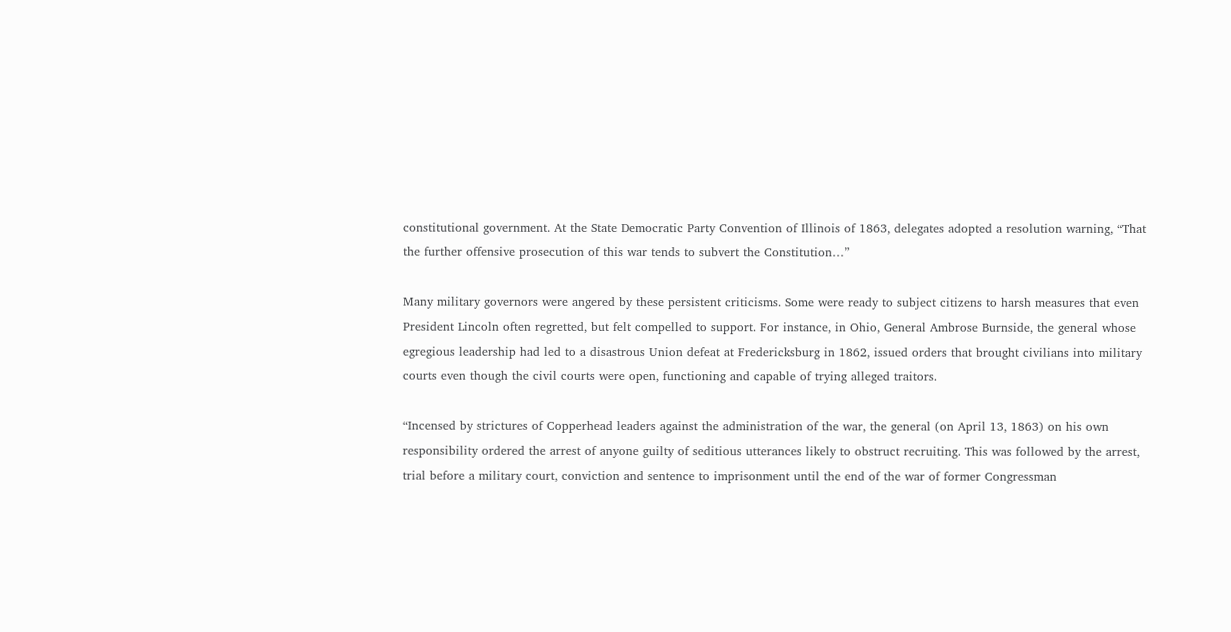constitutional government. At the State Democratic Party Convention of Illinois of 1863, delegates adopted a resolution warning, “That the further offensive prosecution of this war tends to subvert the Constitution…”

Many military governors were angered by these persistent criticisms. Some were ready to subject citizens to harsh measures that even President Lincoln often regretted, but felt compelled to support. For instance, in Ohio, General Ambrose Burnside, the general whose egregious leadership had led to a disastrous Union defeat at Fredericksburg in 1862, issued orders that brought civilians into military courts even though the civil courts were open, functioning and capable of trying alleged traitors.

“Incensed by strictures of Copperhead leaders against the administration of the war, the general (on April 13, 1863) on his own responsibility ordered the arrest of anyone guilty of seditious utterances likely to obstruct recruiting. This was followed by the arrest, trial before a military court, conviction and sentence to imprisonment until the end of the war of former Congressman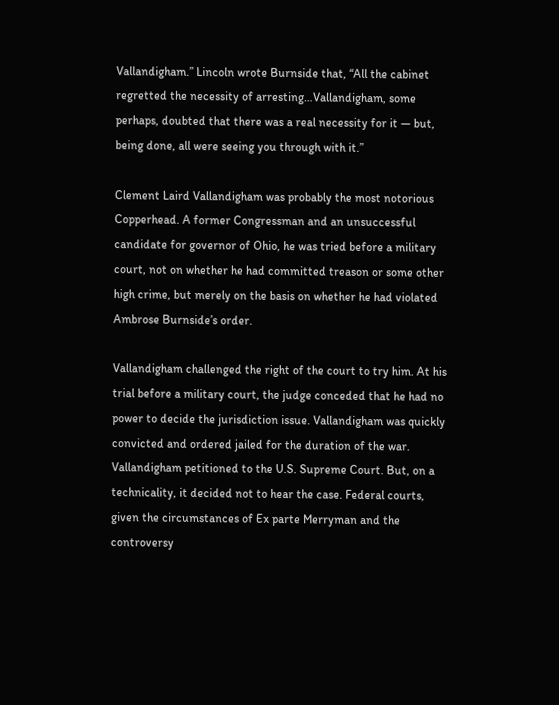Vallandigham.” Lincoln wrote Burnside that, “All the cabinet regretted the necessity of arresting…Vallandigham, some perhaps, doubted that there was a real necessity for it — but, being done, all were seeing you through with it.”

Clement Laird Vallandigham was probably the most notorious Copperhead. A former Congressman and an unsuccessful candidate for governor of Ohio, he was tried before a military court, not on whether he had committed treason or some other high crime, but merely on the basis on whether he had violated Ambrose Burnside’s order.

Vallandigham challenged the right of the court to try him. At his trial before a military court, the judge conceded that he had no power to decide the jurisdiction issue. Vallandigham was quickly convicted and ordered jailed for the duration of the war. Vallandigham petitioned to the U.S. Supreme Court. But, on a technicality, it decided not to hear the case. Federal courts, given the circumstances of Ex parte Merryman and the controversy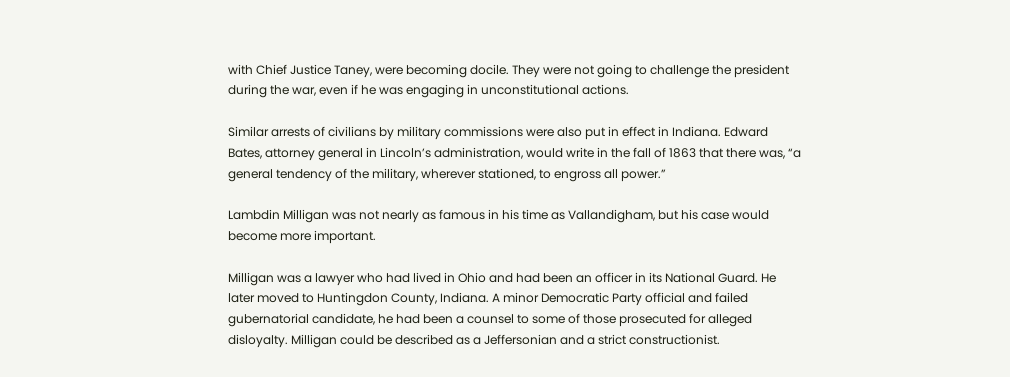with Chief Justice Taney, were becoming docile. They were not going to challenge the president during the war, even if he was engaging in unconstitutional actions.

Similar arrests of civilians by military commissions were also put in effect in Indiana. Edward Bates, attorney general in Lincoln’s administration, would write in the fall of 1863 that there was, “a general tendency of the military, wherever stationed, to engross all power.”

Lambdin Milligan was not nearly as famous in his time as Vallandigham, but his case would become more important.

Milligan was a lawyer who had lived in Ohio and had been an officer in its National Guard. He later moved to Huntingdon County, Indiana. A minor Democratic Party official and failed gubernatorial candidate, he had been a counsel to some of those prosecuted for alleged disloyalty. Milligan could be described as a Jeffersonian and a strict constructionist.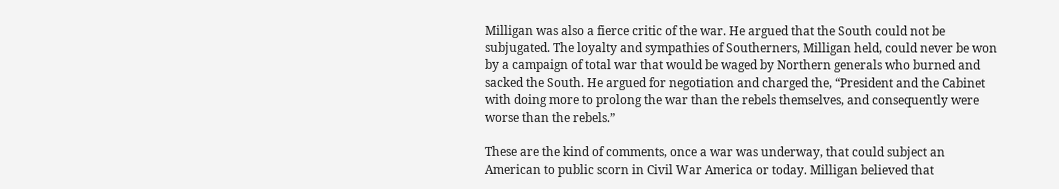Milligan was also a fierce critic of the war. He argued that the South could not be subjugated. The loyalty and sympathies of Southerners, Milligan held, could never be won by a campaign of total war that would be waged by Northern generals who burned and sacked the South. He argued for negotiation and charged the, “President and the Cabinet with doing more to prolong the war than the rebels themselves, and consequently were worse than the rebels.”

These are the kind of comments, once a war was underway, that could subject an American to public scorn in Civil War America or today. Milligan believed that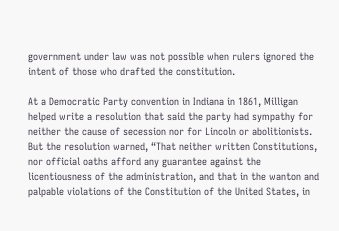government under law was not possible when rulers ignored the intent of those who drafted the constitution.

At a Democratic Party convention in Indiana in 1861, Milligan helped write a resolution that said the party had sympathy for neither the cause of secession nor for Lincoln or abolitionists. But the resolution warned, “That neither written Constitutions, nor official oaths afford any guarantee against the licentiousness of the administration, and that in the wanton and palpable violations of the Constitution of the United States, in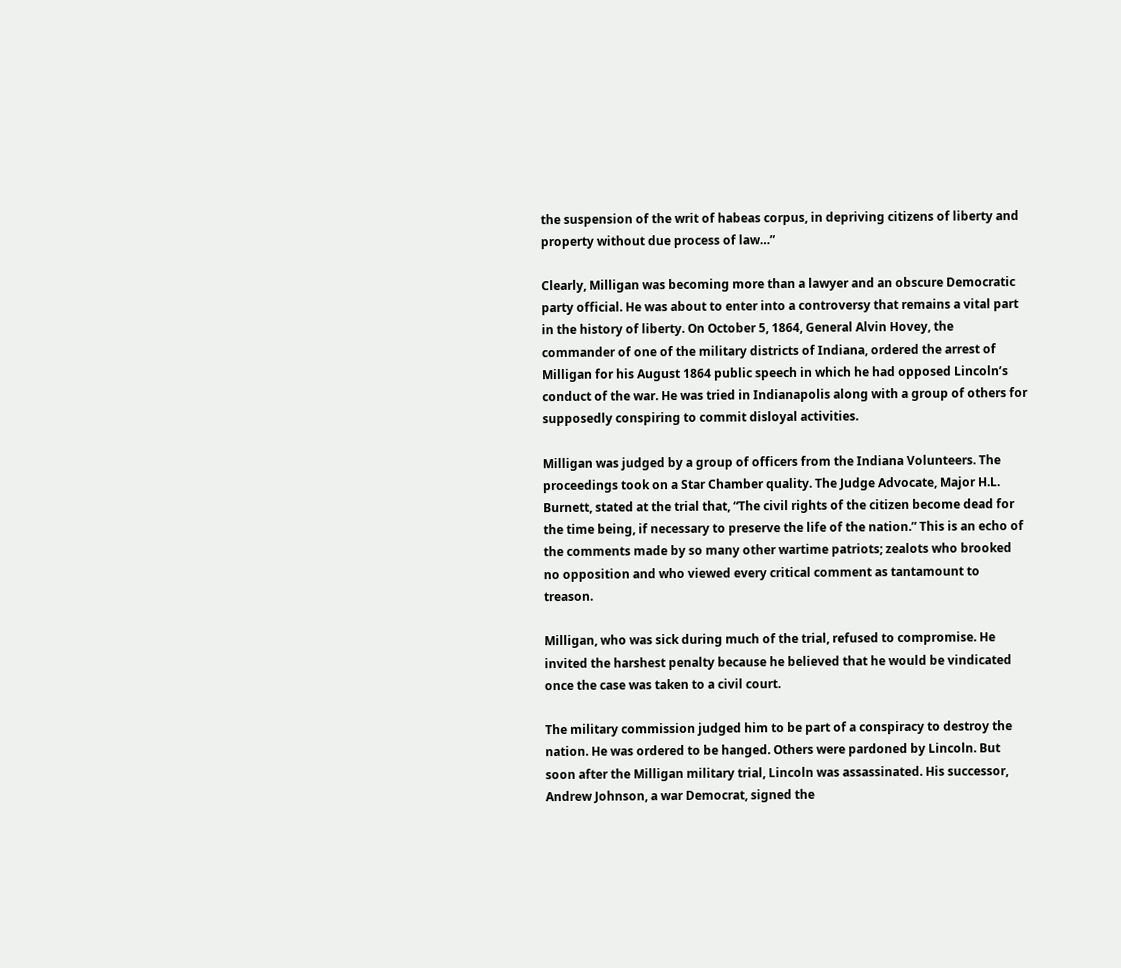the suspension of the writ of habeas corpus, in depriving citizens of liberty and property without due process of law…”

Clearly, Milligan was becoming more than a lawyer and an obscure Democratic party official. He was about to enter into a controversy that remains a vital part in the history of liberty. On October 5, 1864, General Alvin Hovey, the commander of one of the military districts of Indiana, ordered the arrest of Milligan for his August 1864 public speech in which he had opposed Lincoln’s conduct of the war. He was tried in Indianapolis along with a group of others for supposedly conspiring to commit disloyal activities.

Milligan was judged by a group of officers from the Indiana Volunteers. The proceedings took on a Star Chamber quality. The Judge Advocate, Major H.L. Burnett, stated at the trial that, “The civil rights of the citizen become dead for the time being, if necessary to preserve the life of the nation.” This is an echo of the comments made by so many other wartime patriots; zealots who brooked no opposition and who viewed every critical comment as tantamount to treason.

Milligan, who was sick during much of the trial, refused to compromise. He invited the harshest penalty because he believed that he would be vindicated once the case was taken to a civil court.

The military commission judged him to be part of a conspiracy to destroy the nation. He was ordered to be hanged. Others were pardoned by Lincoln. But soon after the Milligan military trial, Lincoln was assassinated. His successor, Andrew Johnson, a war Democrat, signed the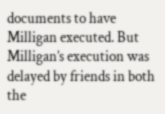documents to have Milligan executed. But Milligan’s execution was delayed by friends in both the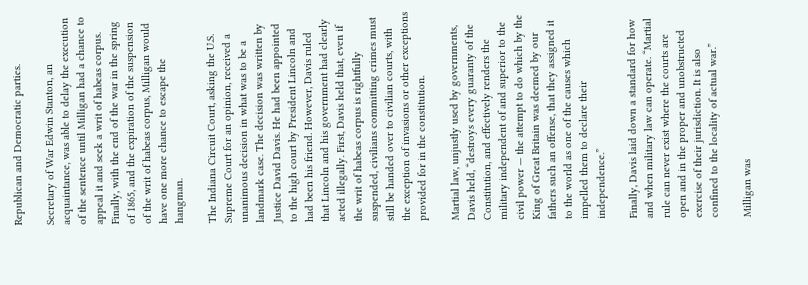Republican and Democratic parties.

Secretary of War Edwin Stanton, an acquaintance, was able to delay the execution of the sentence until Milligan had a chance to appeal it and seek a writ of habeas corpus. Finally, with the end of the war in the spring of 1865, and the expiration of the suspension of the writ of habeas corpus, Milligan would have one more chance to escape the hangman.

The Indiana Circuit Court, asking the U.S. Supreme Court for an opinion, received a unanimous decision in what was to be a landmark case. The decision was written by Justice David Davis. He had been appointed to the high court by President Lincoln and had been his friend. However, Davis ruled that Lincoln and his government had clearly acted illegally. First, Davis held that, even if the writ of habeas corpus is rightfully suspended, civilians committing crimes must still be handed over to civilian courts, with the exception of invasions or other exceptions provided for in the constitution.

Martial law, unjustly used by governments, Davis held, “destroys every guaranty of the Constitution, and effectively renders the military independent of and superior to the civil power — the attempt to do which by the King of Great Britain was deemed by our fathers such an offense, that they assigned it to the world as one of the causes which impelled them to declare their independence.”

Finally, Davis laid down a standard for how and when military law can operate. “Martial rule can never exist where the courts are open and in the proper and unobstructed exercise of their jurisdiction. It is also confined to the locality of actual war.”

Milligan was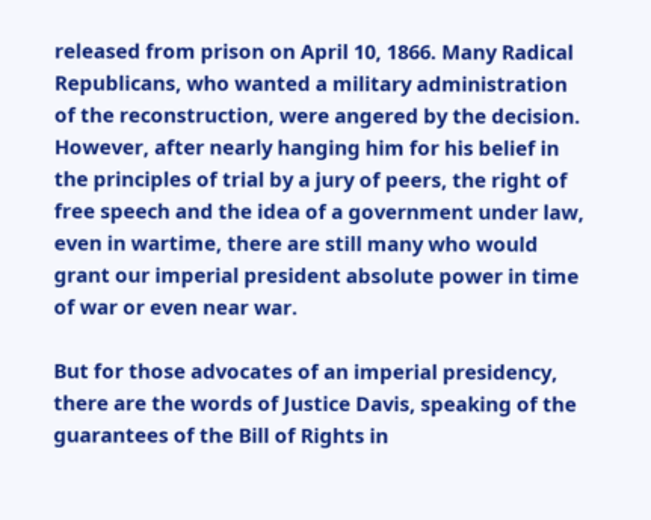released from prison on April 10, 1866. Many Radical Republicans, who wanted a military administration of the reconstruction, were angered by the decision. However, after nearly hanging him for his belief in the principles of trial by a jury of peers, the right of free speech and the idea of a government under law, even in wartime, there are still many who would grant our imperial president absolute power in time of war or even near war.

But for those advocates of an imperial presidency, there are the words of Justice Davis, speaking of the guarantees of the Bill of Rights in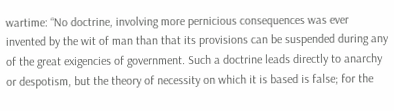wartime: “No doctrine, involving more pernicious consequences was ever invented by the wit of man than that its provisions can be suspended during any of the great exigencies of government. Such a doctrine leads directly to anarchy or despotism, but the theory of necessity on which it is based is false; for the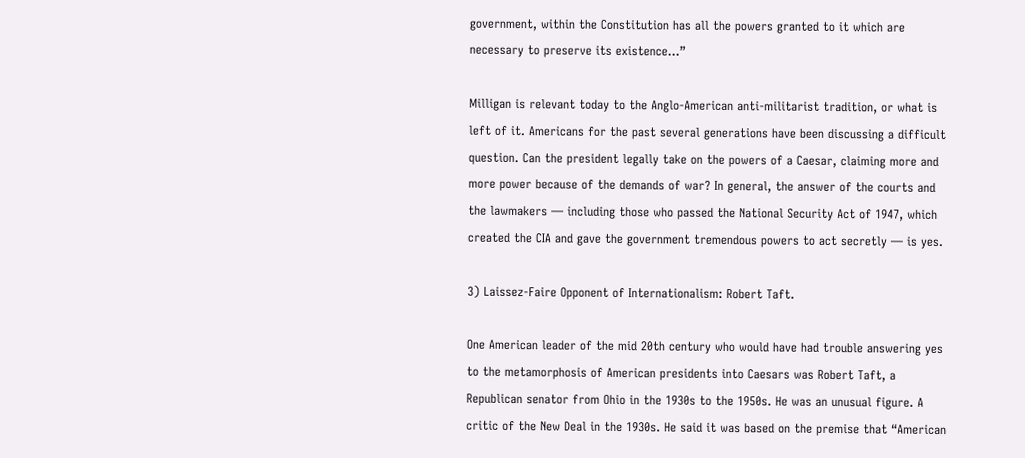government, within the Constitution has all the powers granted to it which are necessary to preserve its existence…”

Milligan is relevant today to the Anglo-American anti-militarist tradition, or what is left of it. Americans for the past several generations have been discussing a difficult question. Can the president legally take on the powers of a Caesar, claiming more and more power because of the demands of war? In general, the answer of the courts and the lawmakers — including those who passed the National Security Act of 1947, which created the CIA and gave the government tremendous powers to act secretly — is yes.

3) Laissez-Faire Opponent of Internationalism: Robert Taft.

One American leader of the mid 20th century who would have had trouble answering yes to the metamorphosis of American presidents into Caesars was Robert Taft, a Republican senator from Ohio in the 1930s to the 1950s. He was an unusual figure. A critic of the New Deal in the 1930s. He said it was based on the premise that “American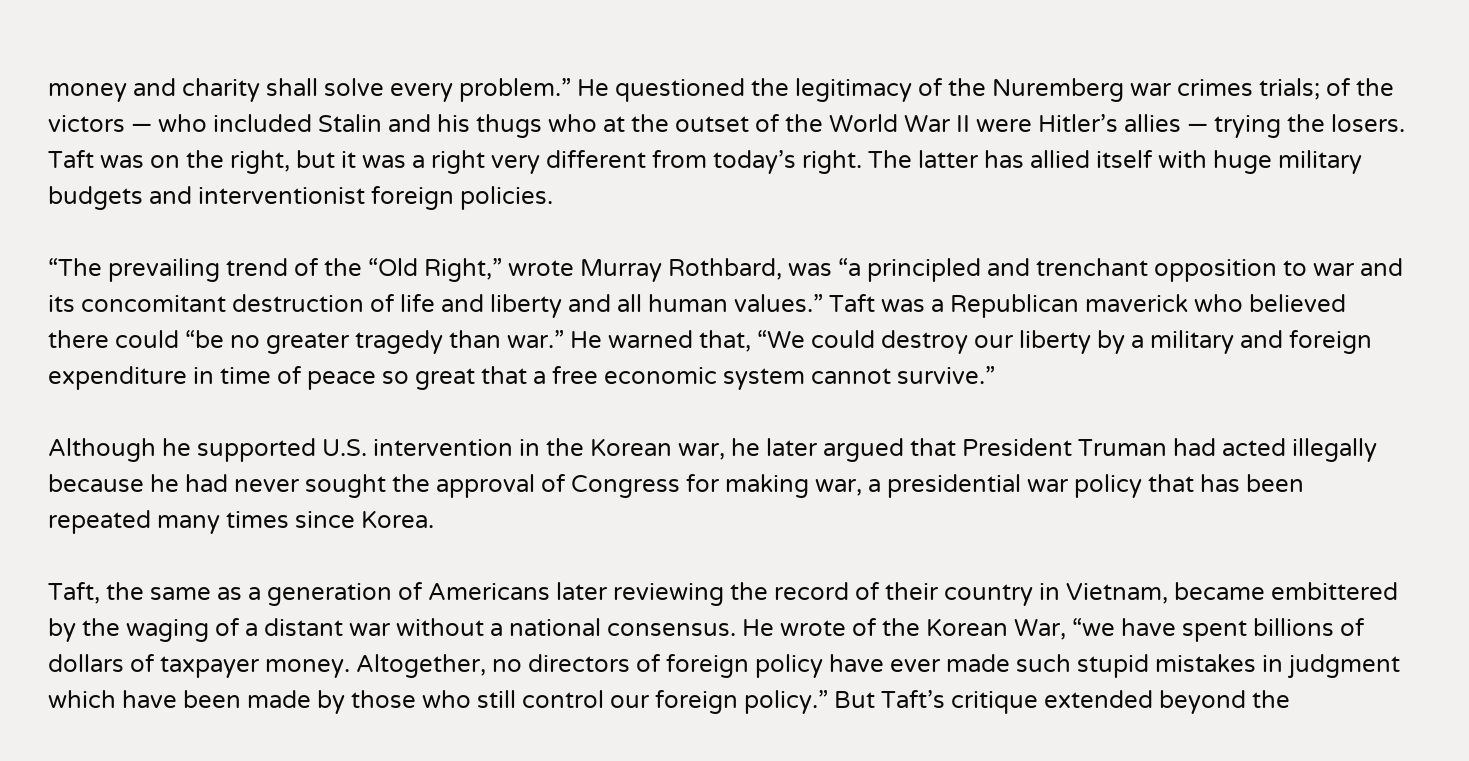money and charity shall solve every problem.” He questioned the legitimacy of the Nuremberg war crimes trials; of the victors — who included Stalin and his thugs who at the outset of the World War II were Hitler’s allies — trying the losers. Taft was on the right, but it was a right very different from today’s right. The latter has allied itself with huge military budgets and interventionist foreign policies.

“The prevailing trend of the “Old Right,” wrote Murray Rothbard, was “a principled and trenchant opposition to war and its concomitant destruction of life and liberty and all human values.” Taft was a Republican maverick who believed there could “be no greater tragedy than war.” He warned that, “We could destroy our liberty by a military and foreign expenditure in time of peace so great that a free economic system cannot survive.”

Although he supported U.S. intervention in the Korean war, he later argued that President Truman had acted illegally because he had never sought the approval of Congress for making war, a presidential war policy that has been repeated many times since Korea.

Taft, the same as a generation of Americans later reviewing the record of their country in Vietnam, became embittered by the waging of a distant war without a national consensus. He wrote of the Korean War, “we have spent billions of dollars of taxpayer money. Altogether, no directors of foreign policy have ever made such stupid mistakes in judgment which have been made by those who still control our foreign policy.” But Taft’s critique extended beyond the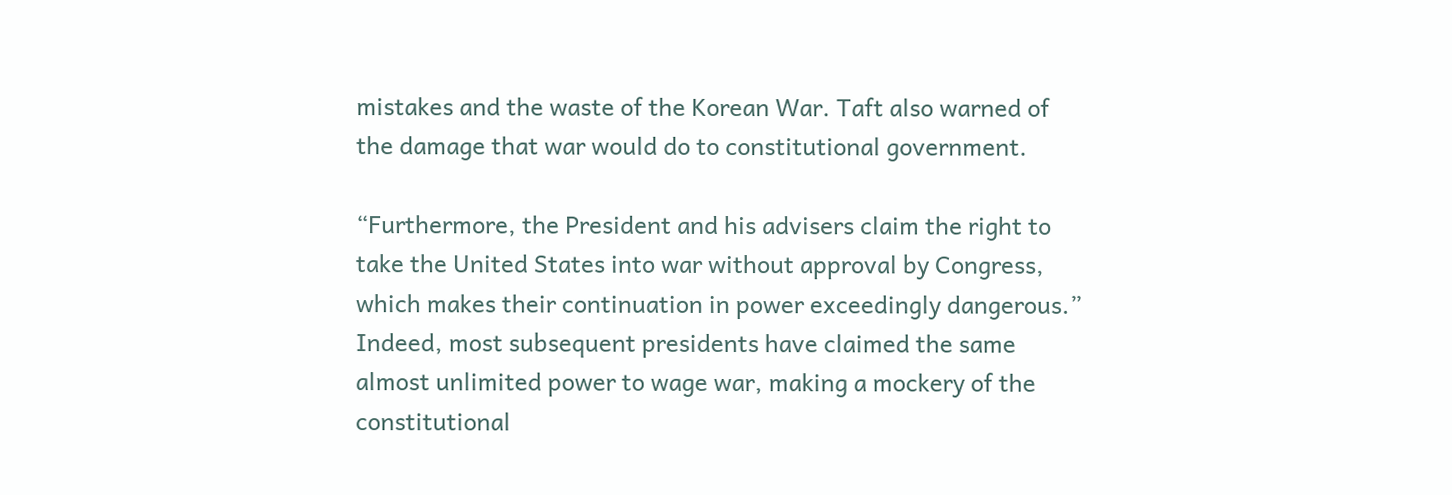mistakes and the waste of the Korean War. Taft also warned of the damage that war would do to constitutional government.

“Furthermore, the President and his advisers claim the right to take the United States into war without approval by Congress, which makes their continuation in power exceedingly dangerous.” Indeed, most subsequent presidents have claimed the same almost unlimited power to wage war, making a mockery of the constitutional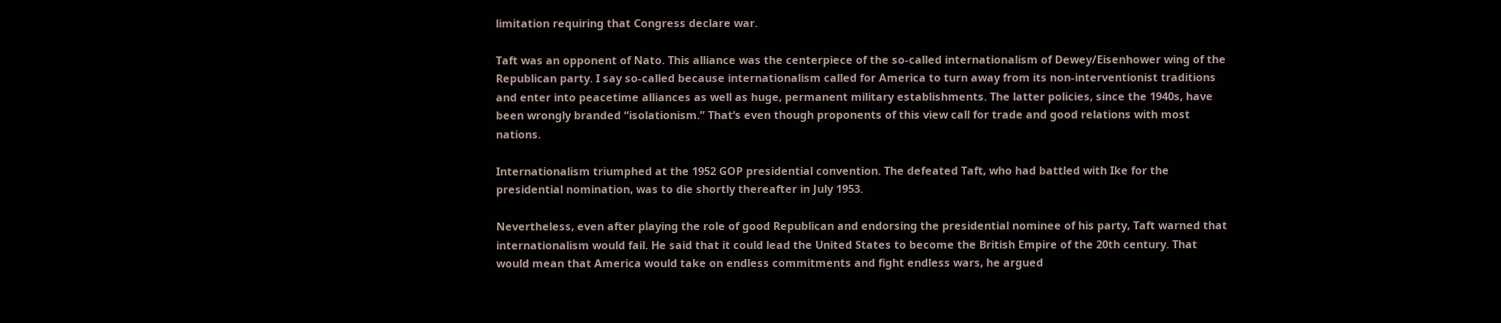limitation requiring that Congress declare war.

Taft was an opponent of Nato. This alliance was the centerpiece of the so-called internationalism of Dewey/Eisenhower wing of the Republican party. I say so-called because internationalism called for America to turn away from its non-interventionist traditions and enter into peacetime alliances as well as huge, permanent military establishments. The latter policies, since the 1940s, have been wrongly branded “isolationism.” That’s even though proponents of this view call for trade and good relations with most nations.

Internationalism triumphed at the 1952 GOP presidential convention. The defeated Taft, who had battled with Ike for the presidential nomination, was to die shortly thereafter in July 1953.

Nevertheless, even after playing the role of good Republican and endorsing the presidential nominee of his party, Taft warned that internationalism would fail. He said that it could lead the United States to become the British Empire of the 20th century. That would mean that America would take on endless commitments and fight endless wars, he argued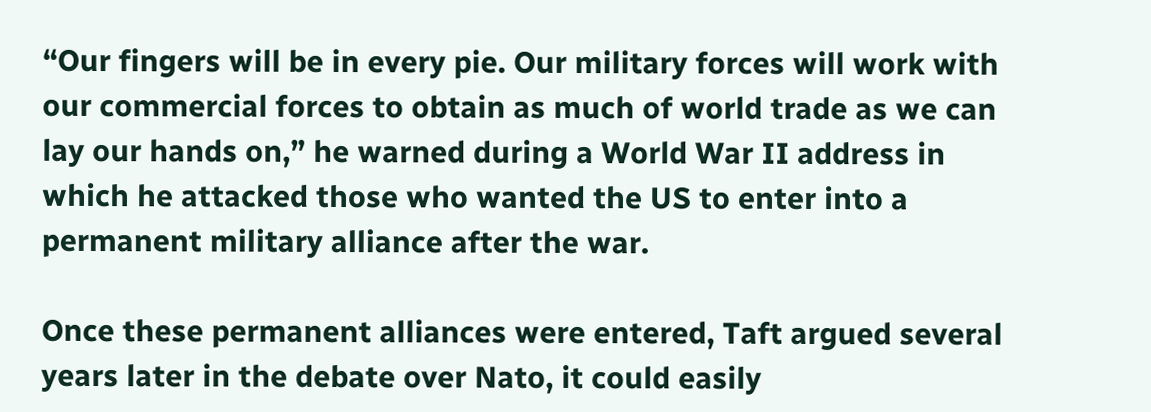“Our fingers will be in every pie. Our military forces will work with our commercial forces to obtain as much of world trade as we can lay our hands on,” he warned during a World War II address in which he attacked those who wanted the US to enter into a permanent military alliance after the war.

Once these permanent alliances were entered, Taft argued several years later in the debate over Nato, it could easily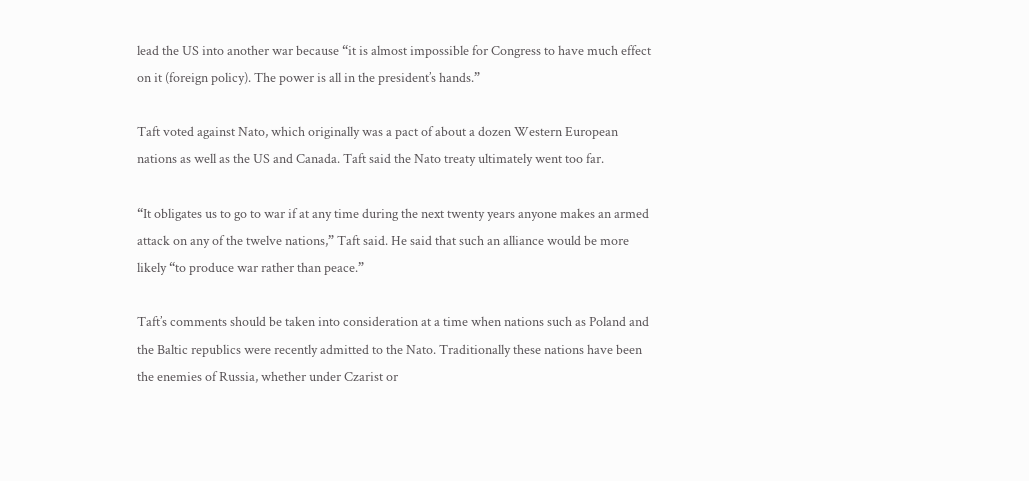lead the US into another war because “it is almost impossible for Congress to have much effect on it (foreign policy). The power is all in the president’s hands.”

Taft voted against Nato, which originally was a pact of about a dozen Western European nations as well as the US and Canada. Taft said the Nato treaty ultimately went too far.

“It obligates us to go to war if at any time during the next twenty years anyone makes an armed attack on any of the twelve nations,” Taft said. He said that such an alliance would be more likely “to produce war rather than peace.”

Taft’s comments should be taken into consideration at a time when nations such as Poland and the Baltic republics were recently admitted to the Nato. Traditionally these nations have been the enemies of Russia, whether under Czarist or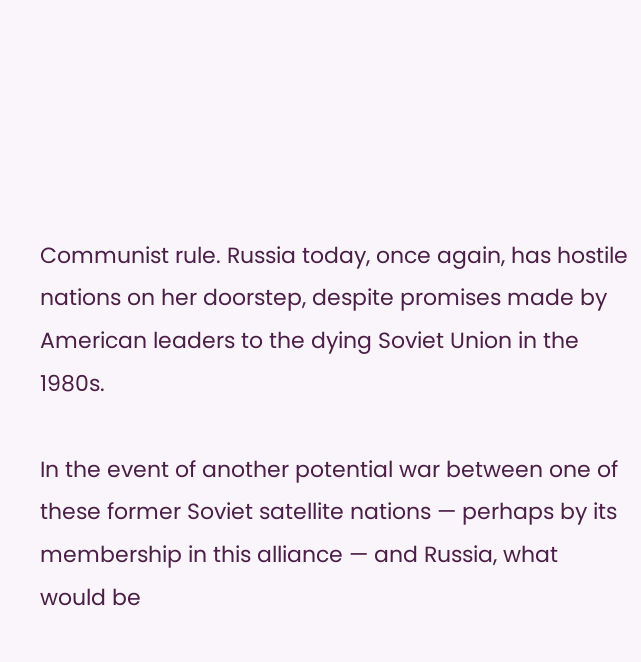Communist rule. Russia today, once again, has hostile nations on her doorstep, despite promises made by American leaders to the dying Soviet Union in the 1980s.

In the event of another potential war between one of these former Soviet satellite nations — perhaps by its membership in this alliance — and Russia, what would be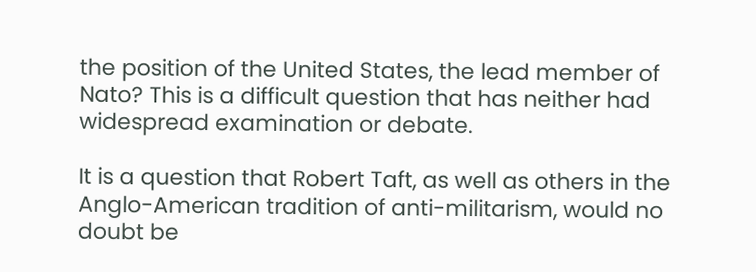the position of the United States, the lead member of Nato? This is a difficult question that has neither had widespread examination or debate.

It is a question that Robert Taft, as well as others in the Anglo-American tradition of anti-militarism, would no doubt be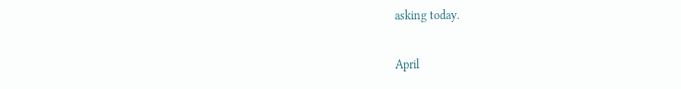asking today.

April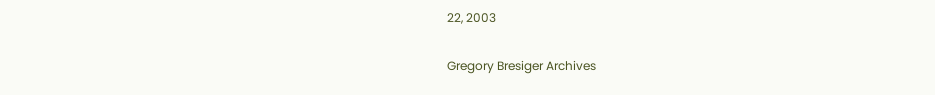22, 2003

Gregory Bresiger Archives